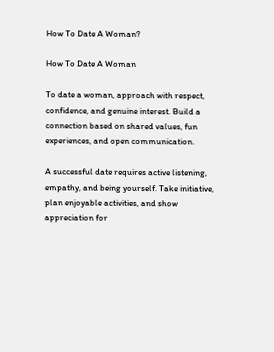How To Date A Woman?

How To Date A Woman

To date a woman, approach with respect, confidence, and genuine interest. Build a connection based on shared values, fun experiences, and open communication.

A successful date requires active listening, empathy, and being yourself. Take initiative, plan enjoyable activities, and show appreciation for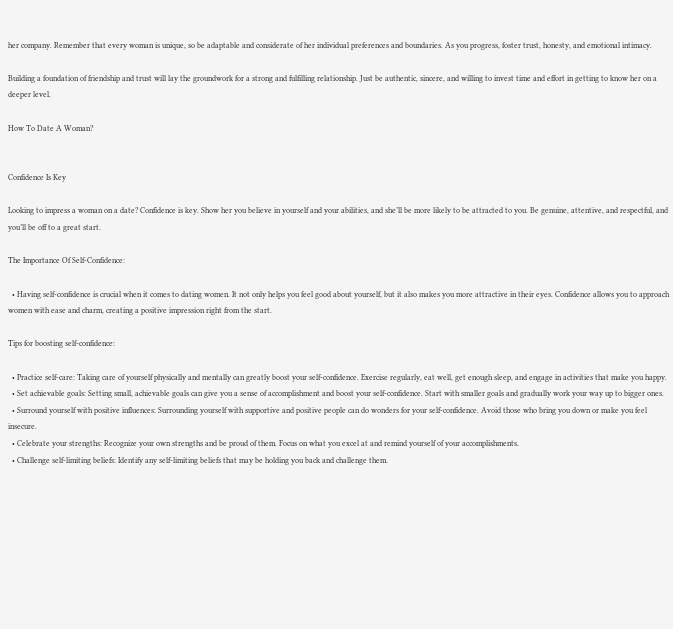her company. Remember that every woman is unique, so be adaptable and considerate of her individual preferences and boundaries. As you progress, foster trust, honesty, and emotional intimacy.

Building a foundation of friendship and trust will lay the groundwork for a strong and fulfilling relationship. Just be authentic, sincere, and willing to invest time and effort in getting to know her on a deeper level.

How To Date A Woman?


Confidence Is Key

Looking to impress a woman on a date? Confidence is key. Show her you believe in yourself and your abilities, and she’ll be more likely to be attracted to you. Be genuine, attentive, and respectful, and you’ll be off to a great start.

The Importance Of Self-Confidence:

  • Having self-confidence is crucial when it comes to dating women. It not only helps you feel good about yourself, but it also makes you more attractive in their eyes. Confidence allows you to approach women with ease and charm, creating a positive impression right from the start.

Tips for boosting self-confidence:

  • Practice self-care: Taking care of yourself physically and mentally can greatly boost your self-confidence. Exercise regularly, eat well, get enough sleep, and engage in activities that make you happy.
  • Set achievable goals: Setting small, achievable goals can give you a sense of accomplishment and boost your self-confidence. Start with smaller goals and gradually work your way up to bigger ones.
  • Surround yourself with positive influences: Surrounding yourself with supportive and positive people can do wonders for your self-confidence. Avoid those who bring you down or make you feel insecure.
  • Celebrate your strengths: Recognize your own strengths and be proud of them. Focus on what you excel at and remind yourself of your accomplishments.
  • Challenge self-limiting beliefs: Identify any self-limiting beliefs that may be holding you back and challenge them.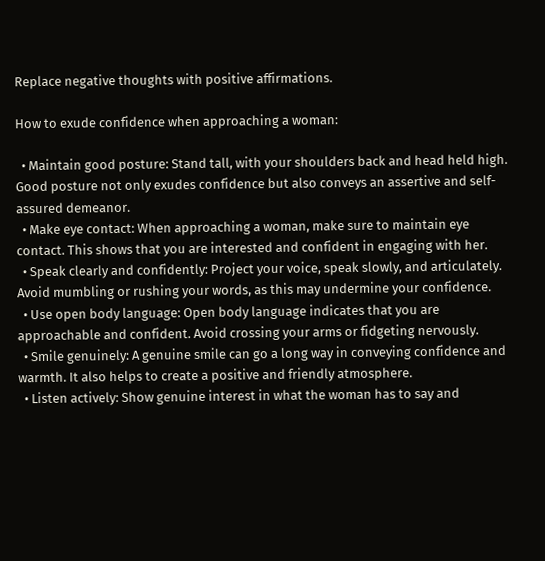Replace negative thoughts with positive affirmations.

How to exude confidence when approaching a woman:

  • Maintain good posture: Stand tall, with your shoulders back and head held high. Good posture not only exudes confidence but also conveys an assertive and self-assured demeanor.
  • Make eye contact: When approaching a woman, make sure to maintain eye contact. This shows that you are interested and confident in engaging with her.
  • Speak clearly and confidently: Project your voice, speak slowly, and articulately. Avoid mumbling or rushing your words, as this may undermine your confidence.
  • Use open body language: Open body language indicates that you are approachable and confident. Avoid crossing your arms or fidgeting nervously.
  • Smile genuinely: A genuine smile can go a long way in conveying confidence and warmth. It also helps to create a positive and friendly atmosphere.
  • Listen actively: Show genuine interest in what the woman has to say and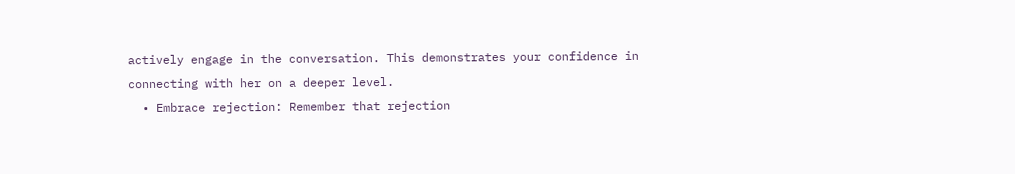actively engage in the conversation. This demonstrates your confidence in connecting with her on a deeper level.
  • Embrace rejection: Remember that rejection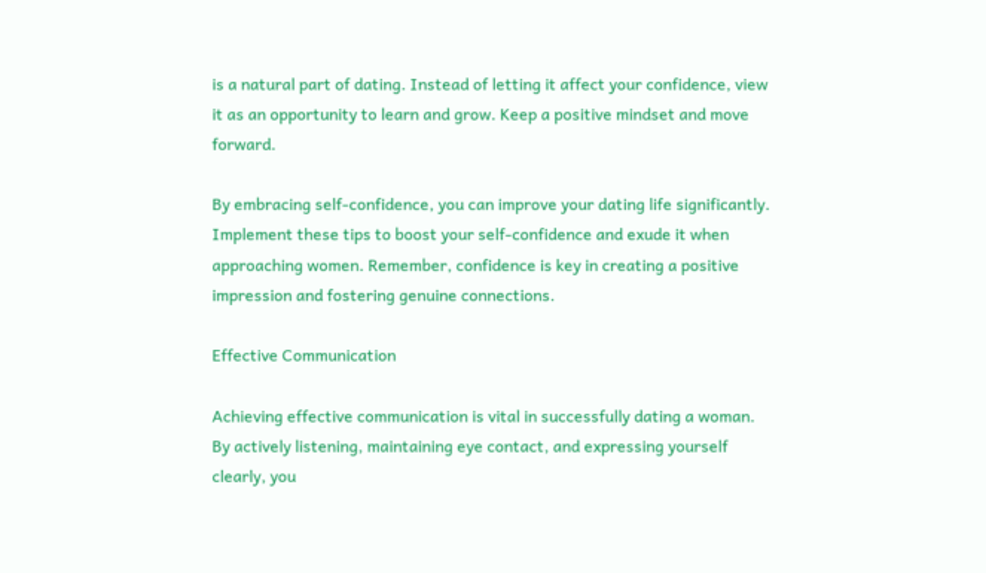is a natural part of dating. Instead of letting it affect your confidence, view it as an opportunity to learn and grow. Keep a positive mindset and move forward.

By embracing self-confidence, you can improve your dating life significantly. Implement these tips to boost your self-confidence and exude it when approaching women. Remember, confidence is key in creating a positive impression and fostering genuine connections.

Effective Communication

Achieving effective communication is vital in successfully dating a woman. By actively listening, maintaining eye contact, and expressing yourself clearly, you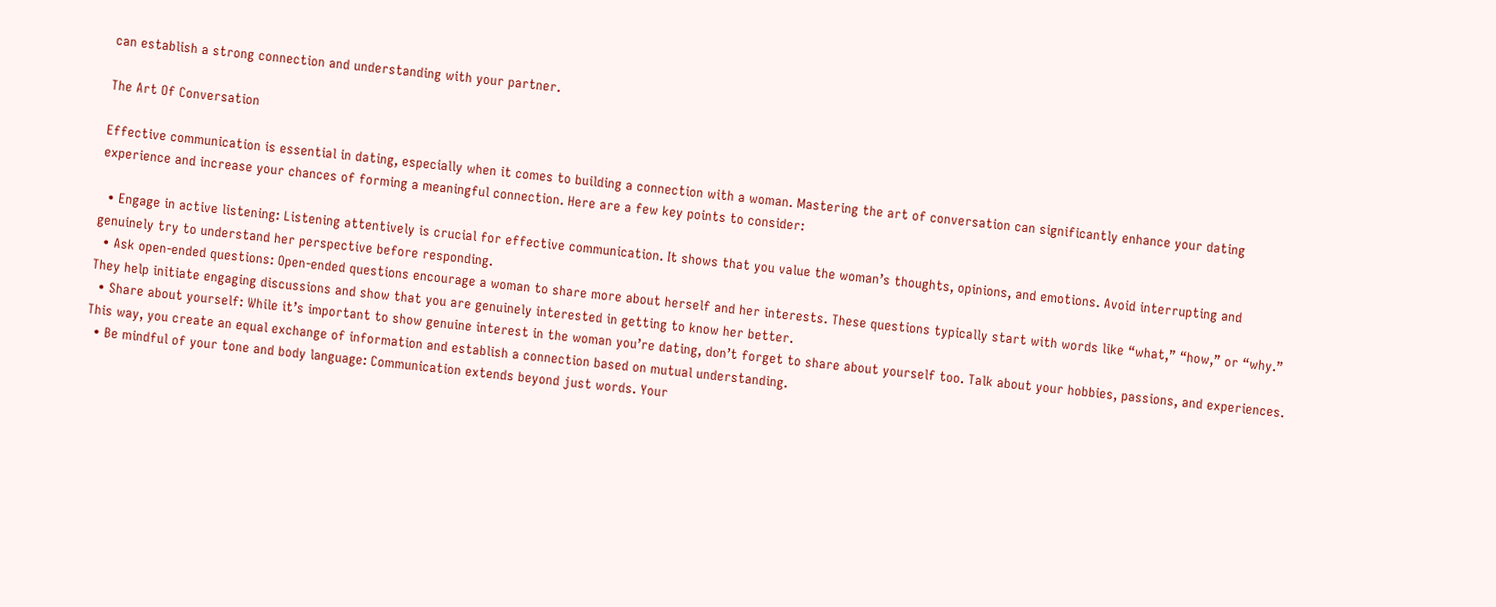can establish a strong connection and understanding with your partner.

The Art Of Conversation

Effective communication is essential in dating, especially when it comes to building a connection with a woman. Mastering the art of conversation can significantly enhance your dating experience and increase your chances of forming a meaningful connection. Here are a few key points to consider:

  • Engage in active listening: Listening attentively is crucial for effective communication. It shows that you value the woman’s thoughts, opinions, and emotions. Avoid interrupting and genuinely try to understand her perspective before responding.
  • Ask open-ended questions: Open-ended questions encourage a woman to share more about herself and her interests. These questions typically start with words like “what,” “how,” or “why.” They help initiate engaging discussions and show that you are genuinely interested in getting to know her better.
  • Share about yourself: While it’s important to show genuine interest in the woman you’re dating, don’t forget to share about yourself too. Talk about your hobbies, passions, and experiences. This way, you create an equal exchange of information and establish a connection based on mutual understanding.
  • Be mindful of your tone and body language: Communication extends beyond just words. Your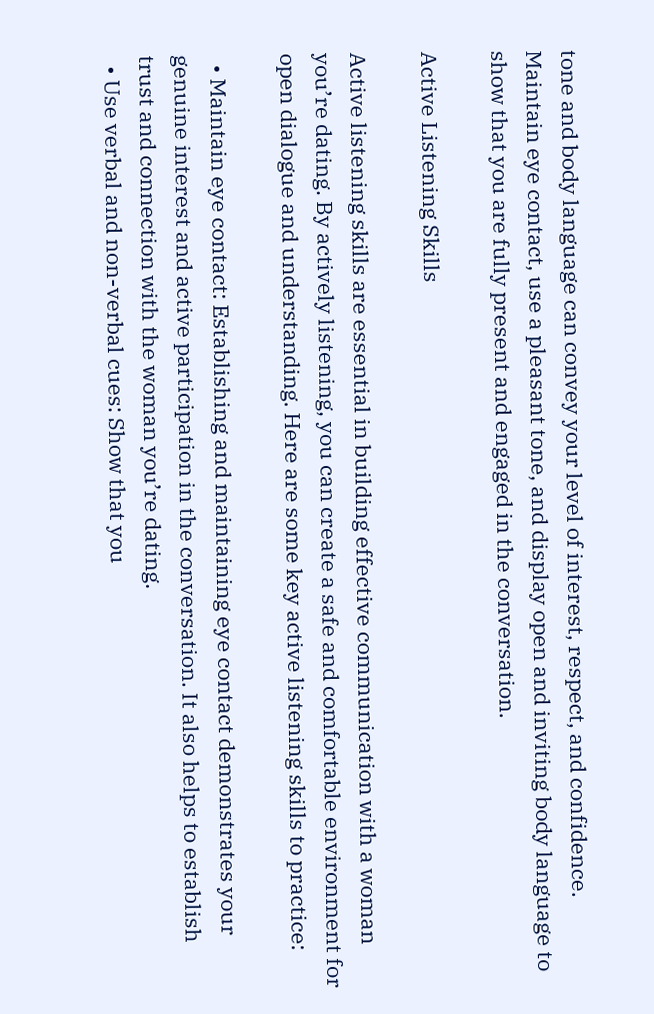tone and body language can convey your level of interest, respect, and confidence. Maintain eye contact, use a pleasant tone, and display open and inviting body language to show that you are fully present and engaged in the conversation.

Active Listening Skills

Active listening skills are essential in building effective communication with a woman you’re dating. By actively listening, you can create a safe and comfortable environment for open dialogue and understanding. Here are some key active listening skills to practice:

  • Maintain eye contact: Establishing and maintaining eye contact demonstrates your genuine interest and active participation in the conversation. It also helps to establish trust and connection with the woman you’re dating.
  • Use verbal and non-verbal cues: Show that you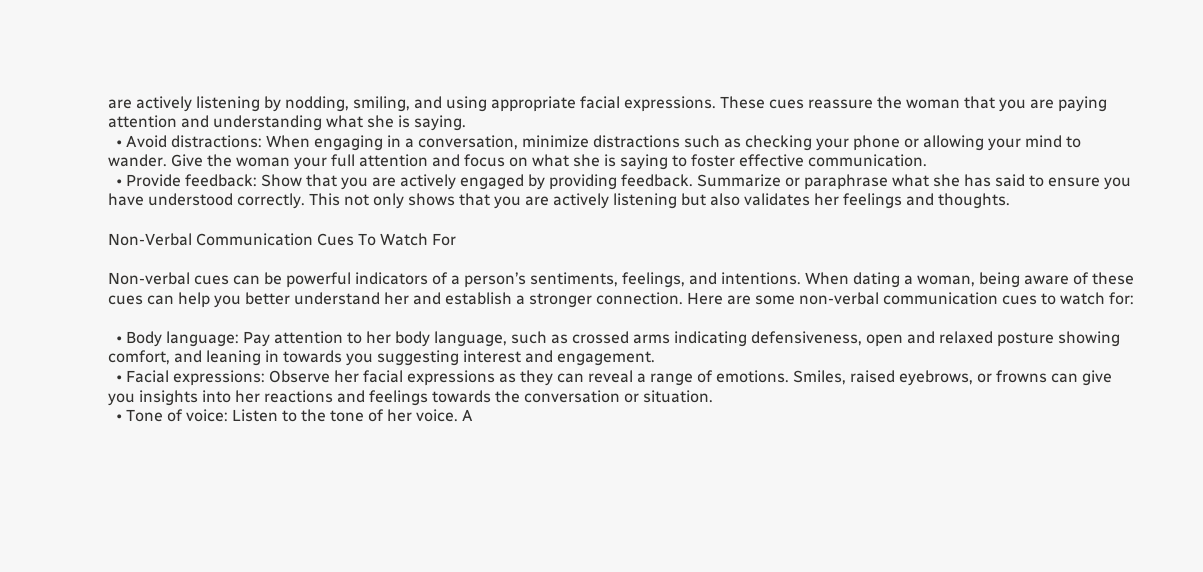are actively listening by nodding, smiling, and using appropriate facial expressions. These cues reassure the woman that you are paying attention and understanding what she is saying.
  • Avoid distractions: When engaging in a conversation, minimize distractions such as checking your phone or allowing your mind to wander. Give the woman your full attention and focus on what she is saying to foster effective communication.
  • Provide feedback: Show that you are actively engaged by providing feedback. Summarize or paraphrase what she has said to ensure you have understood correctly. This not only shows that you are actively listening but also validates her feelings and thoughts.

Non-Verbal Communication Cues To Watch For

Non-verbal cues can be powerful indicators of a person’s sentiments, feelings, and intentions. When dating a woman, being aware of these cues can help you better understand her and establish a stronger connection. Here are some non-verbal communication cues to watch for:

  • Body language: Pay attention to her body language, such as crossed arms indicating defensiveness, open and relaxed posture showing comfort, and leaning in towards you suggesting interest and engagement.
  • Facial expressions: Observe her facial expressions as they can reveal a range of emotions. Smiles, raised eyebrows, or frowns can give you insights into her reactions and feelings towards the conversation or situation.
  • Tone of voice: Listen to the tone of her voice. A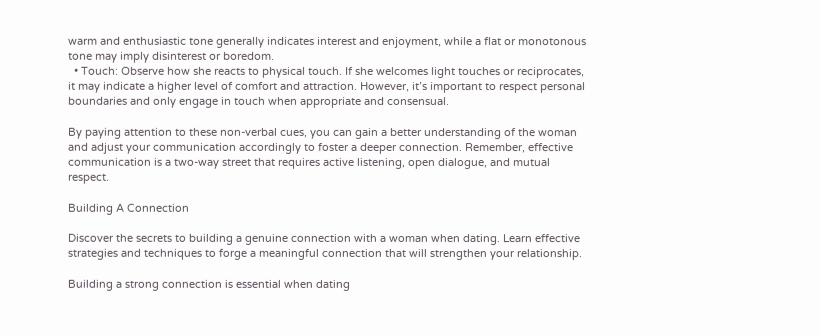warm and enthusiastic tone generally indicates interest and enjoyment, while a flat or monotonous tone may imply disinterest or boredom.
  • Touch: Observe how she reacts to physical touch. If she welcomes light touches or reciprocates, it may indicate a higher level of comfort and attraction. However, it’s important to respect personal boundaries and only engage in touch when appropriate and consensual.

By paying attention to these non-verbal cues, you can gain a better understanding of the woman and adjust your communication accordingly to foster a deeper connection. Remember, effective communication is a two-way street that requires active listening, open dialogue, and mutual respect.

Building A Connection

Discover the secrets to building a genuine connection with a woman when dating. Learn effective strategies and techniques to forge a meaningful connection that will strengthen your relationship.

Building a strong connection is essential when dating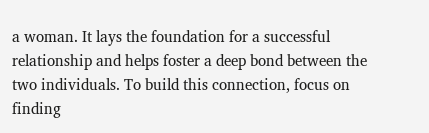a woman. It lays the foundation for a successful relationship and helps foster a deep bond between the two individuals. To build this connection, focus on finding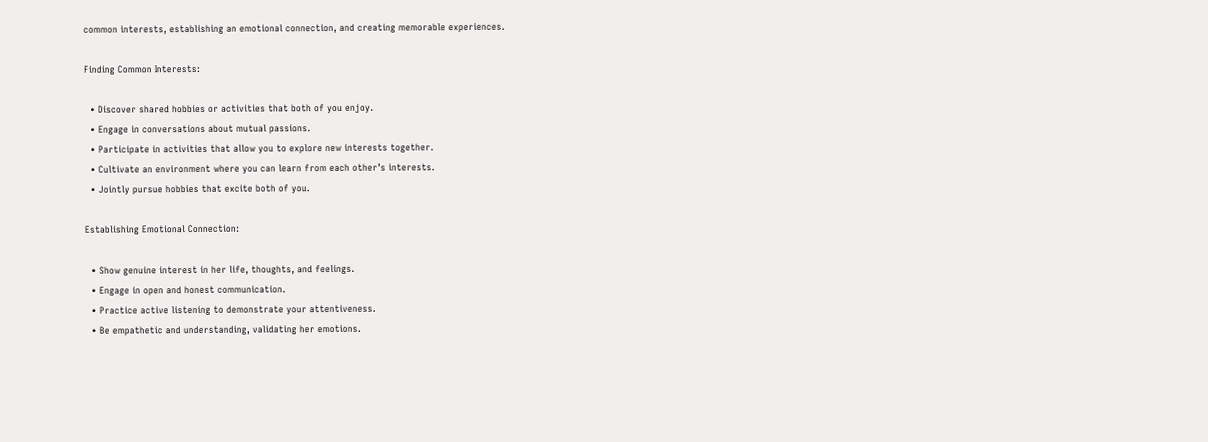common interests, establishing an emotional connection, and creating memorable experiences.

Finding Common Interests:

  • Discover shared hobbies or activities that both of you enjoy.
  • Engage in conversations about mutual passions.
  • Participate in activities that allow you to explore new interests together.
  • Cultivate an environment where you can learn from each other’s interests.
  • Jointly pursue hobbies that excite both of you.

Establishing Emotional Connection:

  • Show genuine interest in her life, thoughts, and feelings.
  • Engage in open and honest communication.
  • Practice active listening to demonstrate your attentiveness.
  • Be empathetic and understanding, validating her emotions.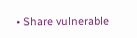• Share vulnerable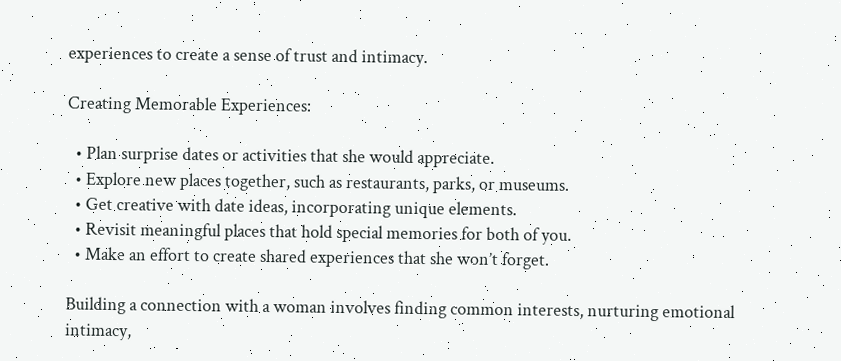experiences to create a sense of trust and intimacy.

Creating Memorable Experiences:

  • Plan surprise dates or activities that she would appreciate.
  • Explore new places together, such as restaurants, parks, or museums.
  • Get creative with date ideas, incorporating unique elements.
  • Revisit meaningful places that hold special memories for both of you.
  • Make an effort to create shared experiences that she won’t forget.

Building a connection with a woman involves finding common interests, nurturing emotional intimacy,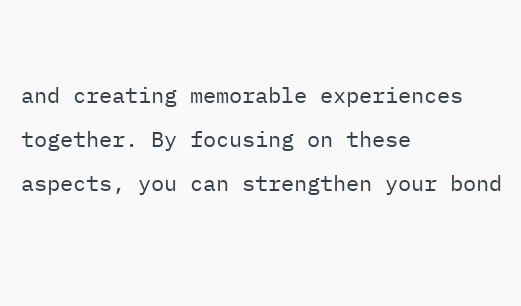and creating memorable experiences together. By focusing on these aspects, you can strengthen your bond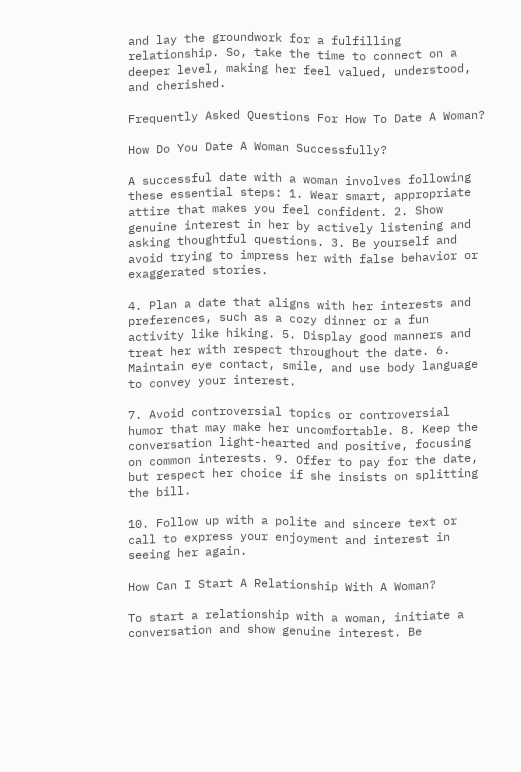and lay the groundwork for a fulfilling relationship. So, take the time to connect on a deeper level, making her feel valued, understood, and cherished.

Frequently Asked Questions For How To Date A Woman?

How Do You Date A Woman Successfully?

A successful date with a woman involves following these essential steps: 1. Wear smart, appropriate attire that makes you feel confident. 2. Show genuine interest in her by actively listening and asking thoughtful questions. 3. Be yourself and avoid trying to impress her with false behavior or exaggerated stories.

4. Plan a date that aligns with her interests and preferences, such as a cozy dinner or a fun activity like hiking. 5. Display good manners and treat her with respect throughout the date. 6. Maintain eye contact, smile, and use body language to convey your interest.

7. Avoid controversial topics or controversial humor that may make her uncomfortable. 8. Keep the conversation light-hearted and positive, focusing on common interests. 9. Offer to pay for the date, but respect her choice if she insists on splitting the bill.

10. Follow up with a polite and sincere text or call to express your enjoyment and interest in seeing her again.

How Can I Start A Relationship With A Woman?

To start a relationship with a woman, initiate a conversation and show genuine interest. Be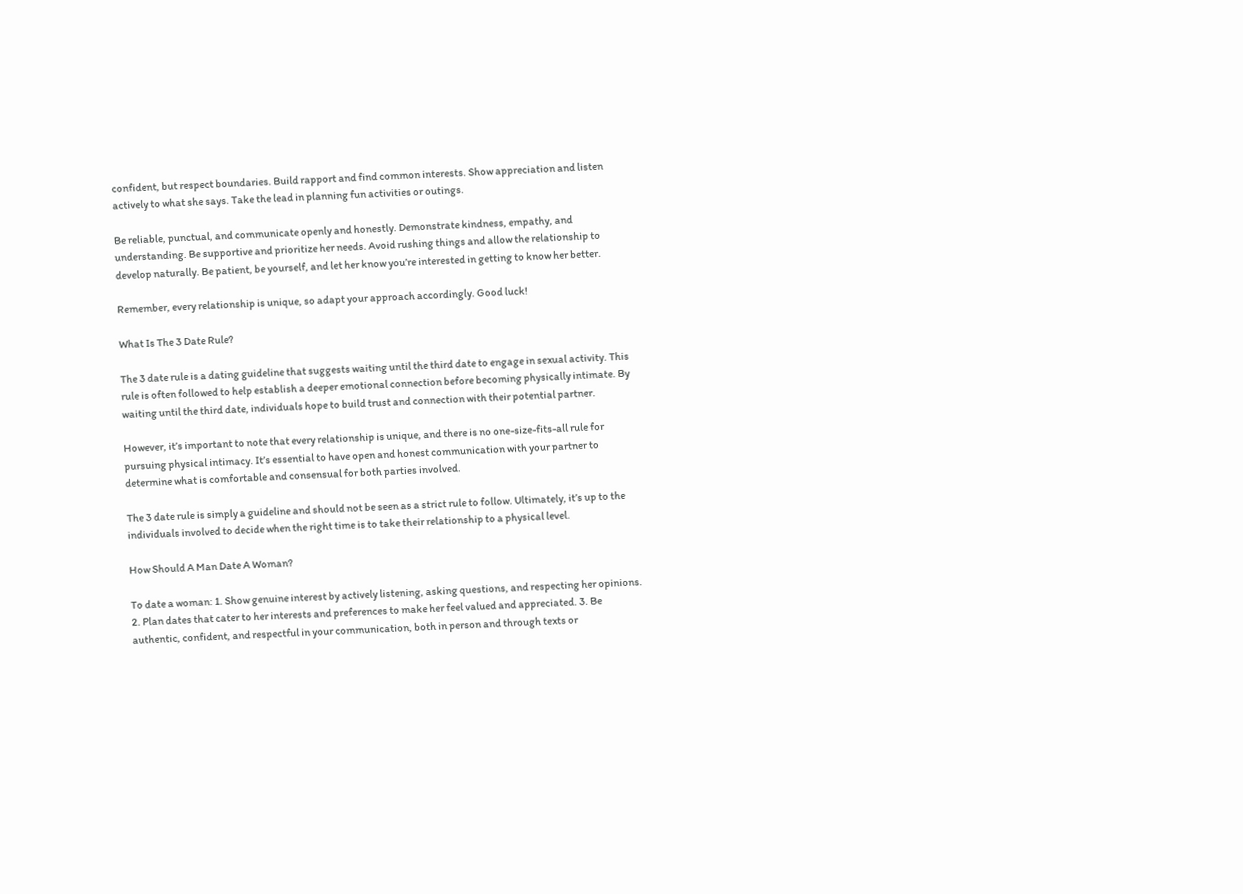confident, but respect boundaries. Build rapport and find common interests. Show appreciation and listen actively to what she says. Take the lead in planning fun activities or outings.

Be reliable, punctual, and communicate openly and honestly. Demonstrate kindness, empathy, and understanding. Be supportive and prioritize her needs. Avoid rushing things and allow the relationship to develop naturally. Be patient, be yourself, and let her know you’re interested in getting to know her better.

Remember, every relationship is unique, so adapt your approach accordingly. Good luck!

What Is The 3 Date Rule?

The 3 date rule is a dating guideline that suggests waiting until the third date to engage in sexual activity. This rule is often followed to help establish a deeper emotional connection before becoming physically intimate. By waiting until the third date, individuals hope to build trust and connection with their potential partner.

However, it’s important to note that every relationship is unique, and there is no one-size-fits-all rule for pursuing physical intimacy. It’s essential to have open and honest communication with your partner to determine what is comfortable and consensual for both parties involved.

The 3 date rule is simply a guideline and should not be seen as a strict rule to follow. Ultimately, it’s up to the individuals involved to decide when the right time is to take their relationship to a physical level.

How Should A Man Date A Woman?

To date a woman: 1. Show genuine interest by actively listening, asking questions, and respecting her opinions. 2. Plan dates that cater to her interests and preferences to make her feel valued and appreciated. 3. Be authentic, confident, and respectful in your communication, both in person and through texts or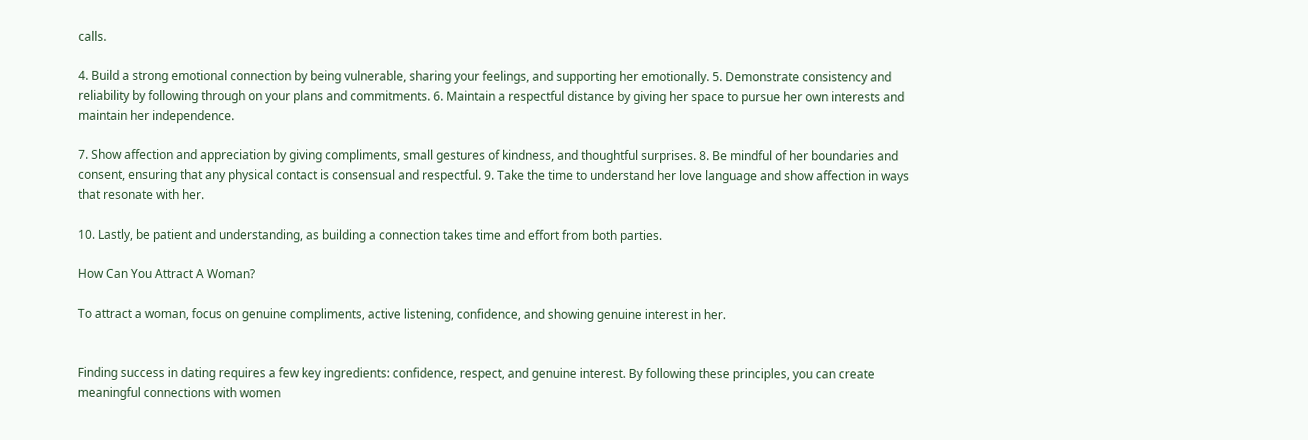calls.

4. Build a strong emotional connection by being vulnerable, sharing your feelings, and supporting her emotionally. 5. Demonstrate consistency and reliability by following through on your plans and commitments. 6. Maintain a respectful distance by giving her space to pursue her own interests and maintain her independence.

7. Show affection and appreciation by giving compliments, small gestures of kindness, and thoughtful surprises. 8. Be mindful of her boundaries and consent, ensuring that any physical contact is consensual and respectful. 9. Take the time to understand her love language and show affection in ways that resonate with her.

10. Lastly, be patient and understanding, as building a connection takes time and effort from both parties.

How Can You Attract A Woman?

To attract a woman, focus on genuine compliments, active listening, confidence, and showing genuine interest in her.


Finding success in dating requires a few key ingredients: confidence, respect, and genuine interest. By following these principles, you can create meaningful connections with women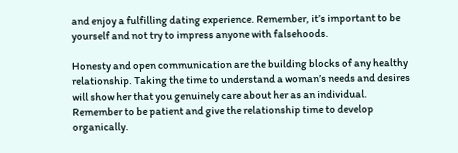and enjoy a fulfilling dating experience. Remember, it’s important to be yourself and not try to impress anyone with falsehoods.

Honesty and open communication are the building blocks of any healthy relationship. Taking the time to understand a woman’s needs and desires will show her that you genuinely care about her as an individual. Remember to be patient and give the relationship time to develop organically.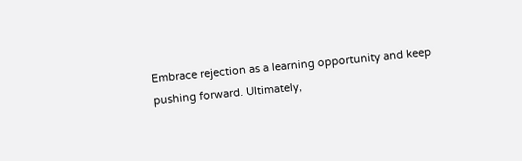Embrace rejection as a learning opportunity and keep pushing forward. Ultimately,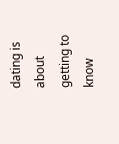dating is about getting to know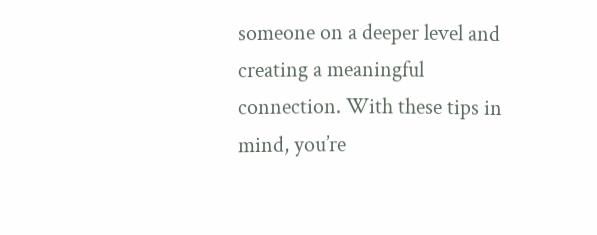someone on a deeper level and creating a meaningful connection. With these tips in mind, you’re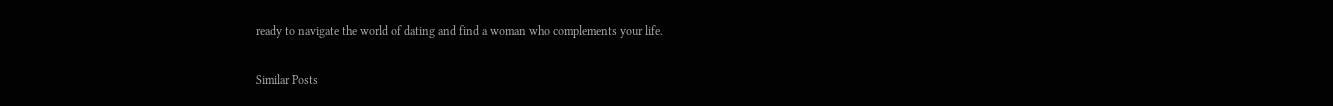ready to navigate the world of dating and find a woman who complements your life.

Similar Posts